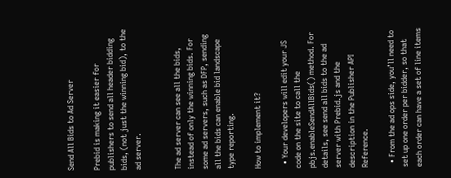Send All Bids to Ad Server

Prebid is making it easier for publishers to send all header bidding bids, (not just the winning bid), to the ad server.


The ad server can see all the bids, instead of only the winning bids. For some ad servers, such as DFP, sending all the bids can enable bid landscape type reporting.

How to implement it?

  • Your developers will edit your JS code on the site to call the pbjs.enableSendAllBids() method. For details, see send all bids to the ad server with Prebid.js and the description in the Publisher API Reference.

  • From the ad ops side, you’ll need to set up one order per bidder, so that each order can have a set of line items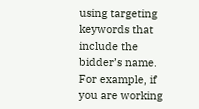using targeting keywords that include the bidder’s name. For example, if you are working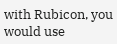with Rubicon, you would use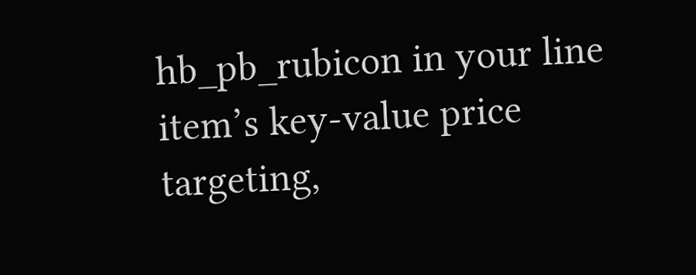hb_pb_rubicon in your line item’s key-value price targeting,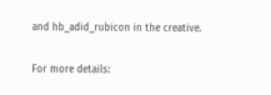and hb_adid_rubicon in the creative.

For more details: